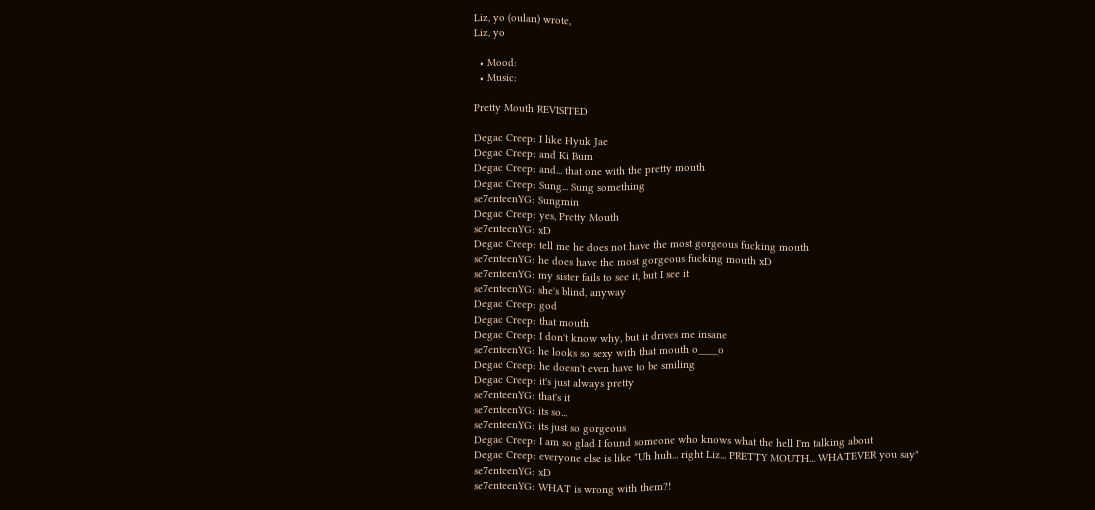Liz, yo (oulan) wrote,
Liz, yo

  • Mood:
  • Music:

Pretty Mouth REVISITED

Degac Creep: I like Hyuk Jae
Degac Creep: and Ki Bum
Degac Creep: and... that one with the pretty mouth
Degac Creep: Sung... Sung something
se7enteenYG: Sungmin
Degac Creep: yes, Pretty Mouth
se7enteenYG: xD
Degac Creep: tell me he does not have the most gorgeous fucking mouth
se7enteenYG: he does have the most gorgeous fucking mouth xD
se7enteenYG: my sister fails to see it, but I see it
se7enteenYG: she's blind, anyway
Degac Creep: god
Degac Creep: that mouth
Degac Creep: I don't know why, but it drives me insane
se7enteenYG: he looks so sexy with that mouth o____o
Degac Creep: he doesn't even have to be smiling
Degac Creep: it's just always pretty
se7enteenYG: that's it
se7enteenYG: its so...
se7enteenYG: its just so gorgeous
Degac Creep: I am so glad I found someone who knows what the hell I'm talking about
Degac Creep: everyone else is like "Uh huh... right Liz... PRETTY MOUTH... WHATEVER you say"
se7enteenYG: xD
se7enteenYG: WHAT is wrong with them?!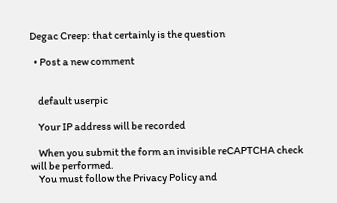Degac Creep: that certainly is the question

  • Post a new comment


    default userpic

    Your IP address will be recorded

    When you submit the form an invisible reCAPTCHA check will be performed.
    You must follow the Privacy Policy and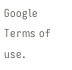Google Terms of use.